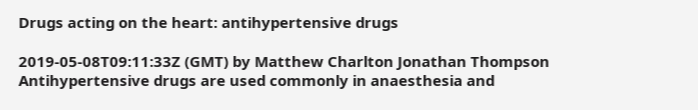Drugs acting on the heart: antihypertensive drugs

2019-05-08T09:11:33Z (GMT) by Matthew Charlton Jonathan Thompson
Antihypertensive drugs are used commonly in anaesthesia and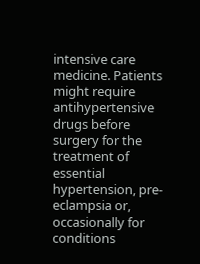intensive care medicine. Patients might require antihypertensive drugs before surgery for the treatment of essential hypertension, pre-eclampsia or, occasionally for conditions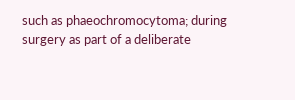such as phaeochromocytoma; during surgery as part of a deliberate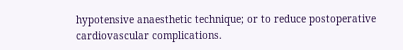hypotensive anaesthetic technique; or to reduce postoperative cardiovascular complications.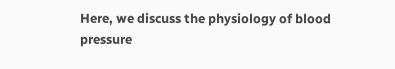Here, we discuss the physiology of blood pressure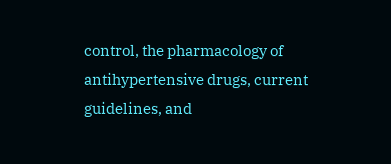control, the pharmacology of antihypertensive drugs, current guidelines, and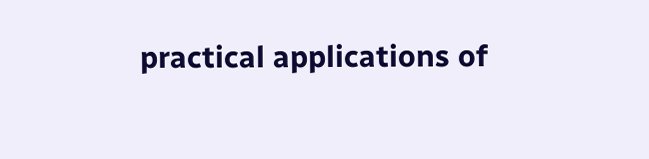practical applications of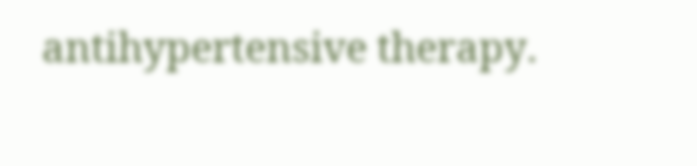antihypertensive therapy.